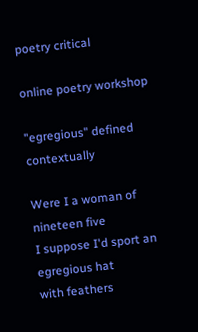poetry critical

online poetry workshop

"egregious" defined contextually

Were I a woman of nineteen five
I suppose I'd sport an egregious hat
with feathers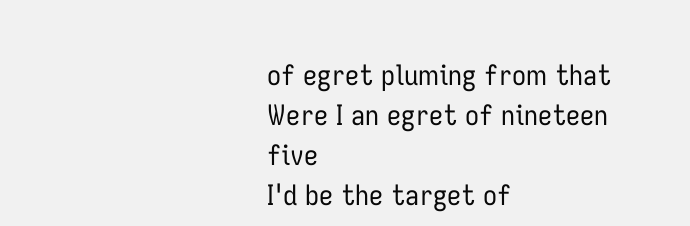of egret pluming from that
Were I an egret of nineteen five
I'd be the target of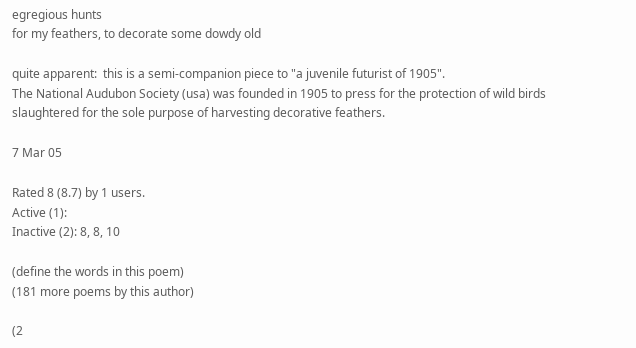egregious hunts
for my feathers, to decorate some dowdy old

quite apparent:  this is a semi-companion piece to "a juvenile futurist of 1905".
The National Audubon Society (usa) was founded in 1905 to press for the protection of wild birds slaughtered for the sole purpose of harvesting decorative feathers.

7 Mar 05

Rated 8 (8.7) by 1 users.
Active (1):
Inactive (2): 8, 8, 10

(define the words in this poem)
(181 more poems by this author)

(2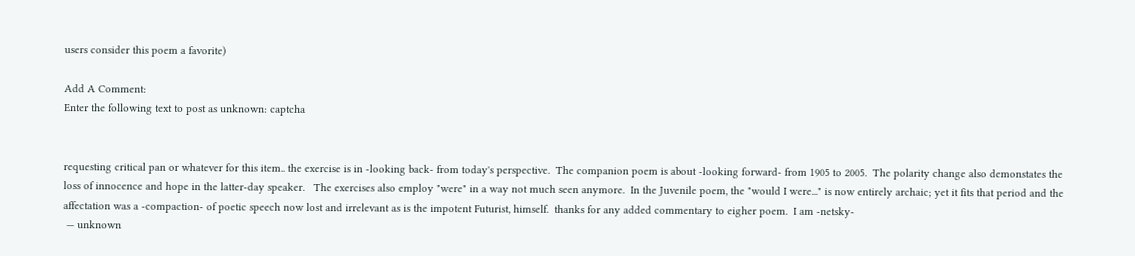users consider this poem a favorite)

Add A Comment:
Enter the following text to post as unknown: captcha


requesting critical pan or whatever for this item.. the exercise is in -looking back- from today's perspective.  The companion poem is about -looking forward- from 1905 to 2005.  The polarity change also demonstates the loss of innocence and hope in the latter-day speaker.   The exercises also employ "were" in a way not much seen anymore.  In the Juvenile poem, the "would I were..." is now entirely archaic; yet it fits that period and the affectation was a -compaction- of poetic speech now lost and irrelevant as is the impotent Futurist, himself.  thanks for any added commentary to eigher poem.  I am -netsky-
 — unknown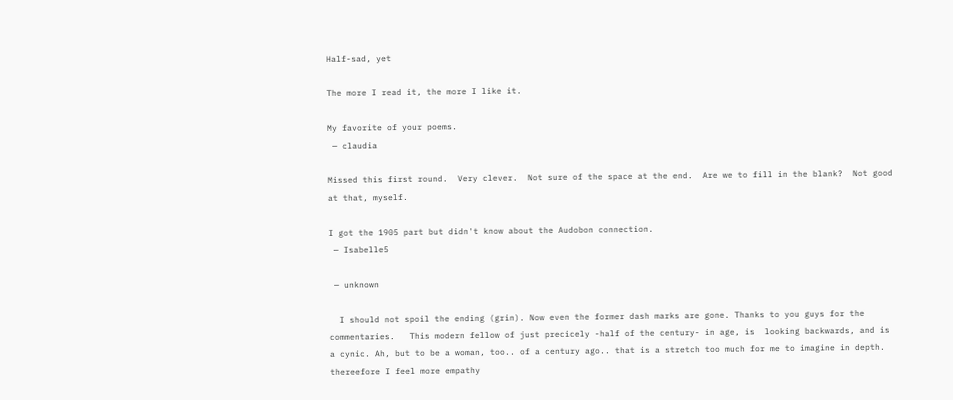Half-sad, yet

The more I read it, the more I like it.

My favorite of your poems.
 — claudia

Missed this first round.  Very clever.  Not sure of the space at the end.  Are we to fill in the blank?  Not good at that, myself.

I got the 1905 part but didn't know about the Audobon connection.
 — Isabelle5

 — unknown

  I should not spoil the ending (grin). Now even the former dash marks are gone. Thanks to you guys for the commentaries.   This modern fellow of just precicely -half of the century- in age, is  looking backwards, and is a cynic. Ah, but to be a woman, too.. of a century ago.. that is a stretch too much for me to imagine in depth.  thereefore I feel more empathy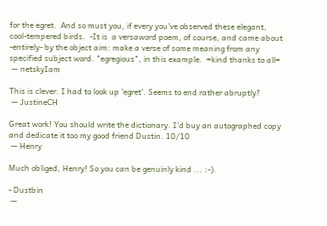for the egret.  And so must you, if every you've observed these elegant, cool-tempered birds.  -It is  a versaword poem, of course, and came about -entirely- by the object aim: make a verse of some meaning from any specified subject word. "egregious", in this example.  =kind thanks to all=
 — netskyIam

This is clever. I had to look up 'egret'. Seems to end rather abruptly?
 — JustineCH

Great work! You should write the dictionary. I'd buy an autographed copy and dedicate it too my good friend Dustin. 10/10
 — Henry

Much obliged, Henry! So you can be genuinly kind ... :-).

- Dustbin
 —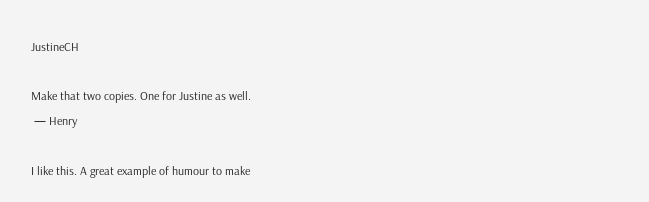JustineCH

Make that two copies. One for Justine as well.
 — Henry

I like this. A great example of humour to make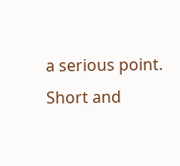a serious point. Short and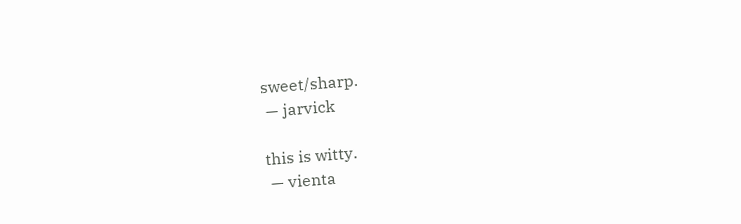sweet/sharp.
 — jarvick

this is witty.
 — vienta